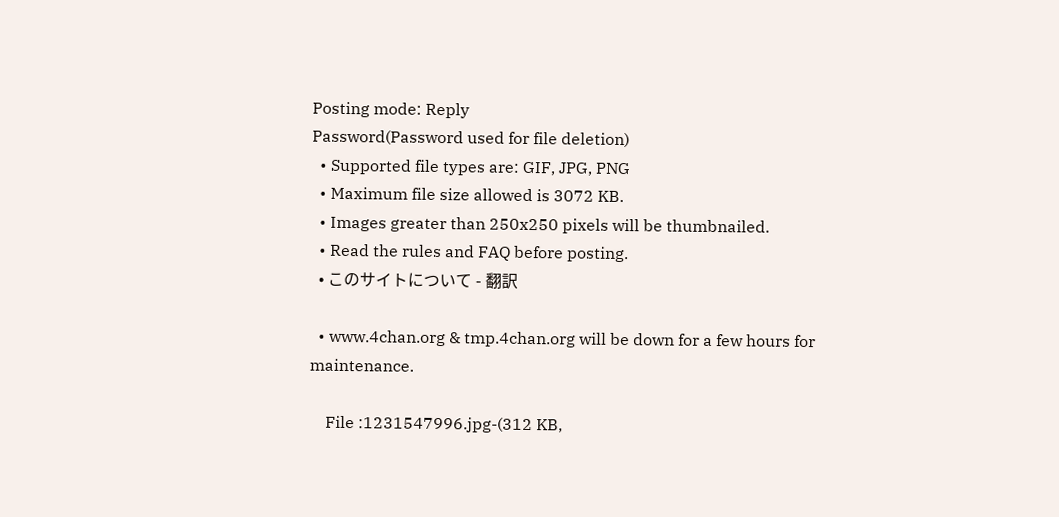Posting mode: Reply
Password(Password used for file deletion)
  • Supported file types are: GIF, JPG, PNG
  • Maximum file size allowed is 3072 KB.
  • Images greater than 250x250 pixels will be thumbnailed.
  • Read the rules and FAQ before posting.
  • このサイトについて - 翻訳

  • www.4chan.org & tmp.4chan.org will be down for a few hours for maintenance.

    File :1231547996.jpg-(312 KB,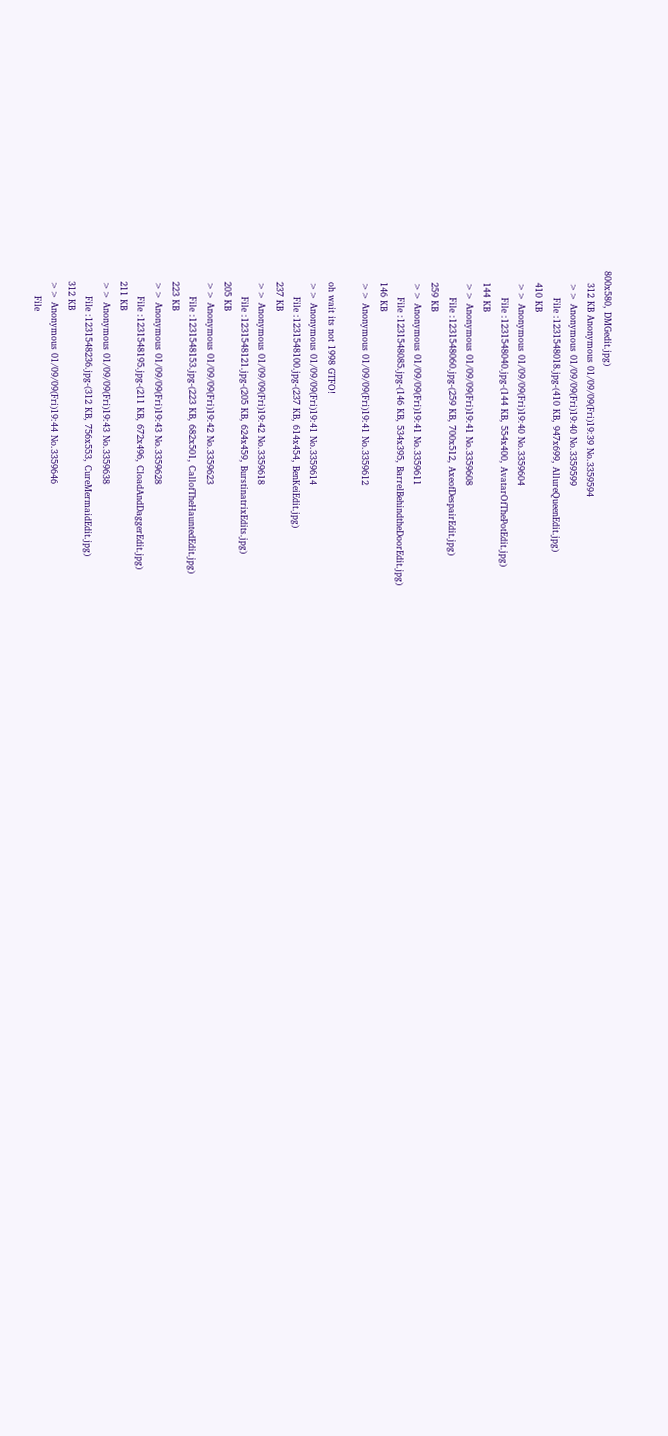800x580, DMGedit.jpg)
    312 KB Anonymous 01/09/09(Fri)19:39 No.3359594
    >> Anonymous 01/09/09(Fri)19:40 No.3359599
         File :1231548018.jpg-(410 KB, 947x699, AllureQueenEdit.jpg)
    410 KB
    >> Anonymous 01/09/09(Fri)19:40 No.3359604
         File :1231548040.jpg-(144 KB, 554x400, AvatarOfThePotEdit.jpg)
    144 KB
    >> Anonymous 01/09/09(Fri)19:41 No.3359608
         File :1231548060.jpg-(259 KB, 700x512, AxeofDespairEdit.jpg)
    259 KB
    >> Anonymous 01/09/09(Fri)19:41 No.3359611
         File :1231548085.jpg-(146 KB, 534x395, BarrelBehindtheDoorEdit.jpg)
    146 KB
    >> Anonymous 01/09/09(Fri)19:41 No.3359612

    oh wait its not 1998 GTFO!
    >> Anonymous 01/09/09(Fri)19:41 No.3359614
         File :1231548100.jpg-(237 KB, 614x454, BenKeiEdit.jpg)
    237 KB
    >> Anonymous 01/09/09(Fri)19:42 No.3359618
         File :1231548121.jpg-(205 KB, 624x459, BurstinatrixEdits.jpg)
    205 KB
    >> Anonymous 01/09/09(Fri)19:42 No.3359623
         File :1231548153.jpg-(223 KB, 682x501, CallofTheHauntedEdit.jpg)
    223 KB
    >> Anonymous 01/09/09(Fri)19:43 No.3359628
         File :1231548195.jpg-(211 KB, 672x496, CloadAndDaggerEdit.jpg)
    211 KB
    >> Anonymous 01/09/09(Fri)19:43 No.3359638
         File :1231548236.jpg-(312 KB, 756x553, CureMermaidEdit.jpg)
    312 KB
    >> Anonymous 01/09/09(Fri)19:44 No.3359646
         File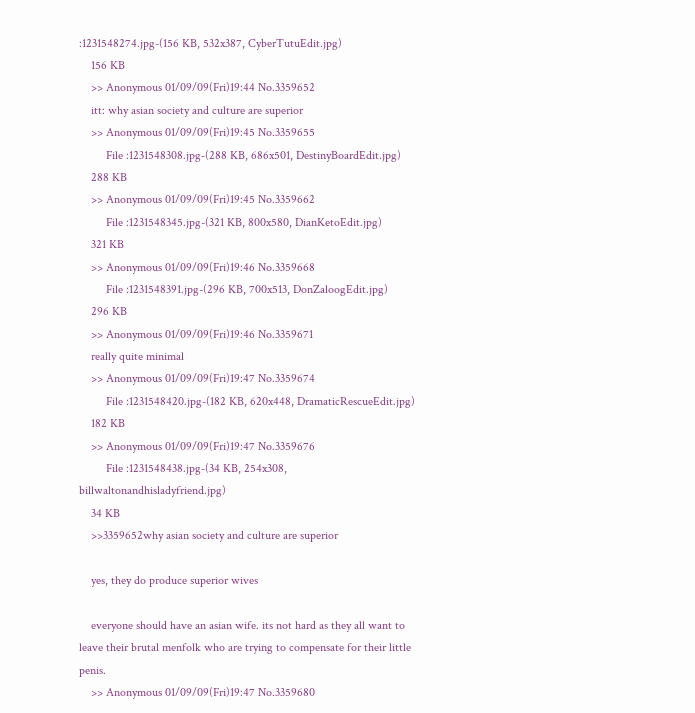:1231548274.jpg-(156 KB, 532x387, CyberTutuEdit.jpg)
    156 KB
    >> Anonymous 01/09/09(Fri)19:44 No.3359652
    itt: why asian society and culture are superior
    >> Anonymous 01/09/09(Fri)19:45 No.3359655
         File :1231548308.jpg-(288 KB, 686x501, DestinyBoardEdit.jpg)
    288 KB
    >> Anonymous 01/09/09(Fri)19:45 No.3359662
         File :1231548345.jpg-(321 KB, 800x580, DianKetoEdit.jpg)
    321 KB
    >> Anonymous 01/09/09(Fri)19:46 No.3359668
         File :1231548391.jpg-(296 KB, 700x513, DonZaloogEdit.jpg)
    296 KB
    >> Anonymous 01/09/09(Fri)19:46 No.3359671
    really quite minimal
    >> Anonymous 01/09/09(Fri)19:47 No.3359674
         File :1231548420.jpg-(182 KB, 620x448, DramaticRescueEdit.jpg)
    182 KB
    >> Anonymous 01/09/09(Fri)19:47 No.3359676
         File :1231548438.jpg-(34 KB, 254x308, billwaltonandhisladyfriend.jpg)
    34 KB
    >>3359652why asian society and culture are superior

    yes, they do produce superior wives

    everyone should have an asian wife. its not hard as they all want to leave their brutal menfolk who are trying to compensate for their little penis.
    >> Anonymous 01/09/09(Fri)19:47 No.3359680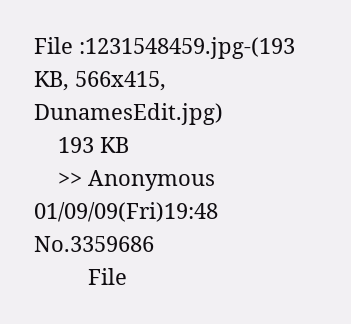File :1231548459.jpg-(193 KB, 566x415, DunamesEdit.jpg)
    193 KB
    >> Anonymous 01/09/09(Fri)19:48 No.3359686
         File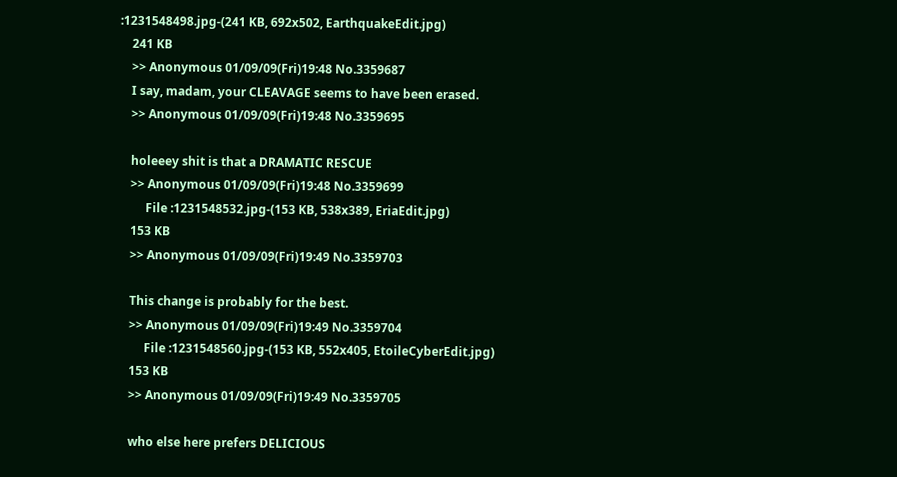:1231548498.jpg-(241 KB, 692x502, EarthquakeEdit.jpg)
    241 KB
    >> Anonymous 01/09/09(Fri)19:48 No.3359687
    I say, madam, your CLEAVAGE seems to have been erased.
    >> Anonymous 01/09/09(Fri)19:48 No.3359695

    holeeey shit is that a DRAMATIC RESCUE
    >> Anonymous 01/09/09(Fri)19:48 No.3359699
         File :1231548532.jpg-(153 KB, 538x389, EriaEdit.jpg)
    153 KB
    >> Anonymous 01/09/09(Fri)19:49 No.3359703

    This change is probably for the best.
    >> Anonymous 01/09/09(Fri)19:49 No.3359704
         File :1231548560.jpg-(153 KB, 552x405, EtoileCyberEdit.jpg)
    153 KB
    >> Anonymous 01/09/09(Fri)19:49 No.3359705

    who else here prefers DELICIOUS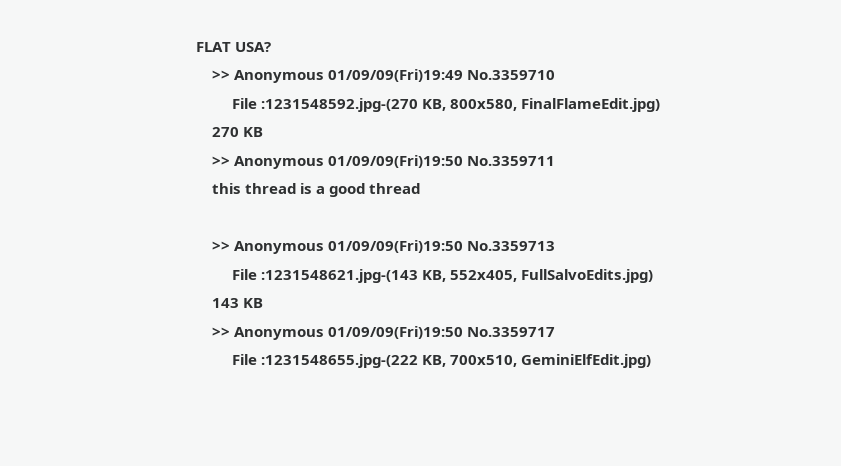FLAT USA?
    >> Anonymous 01/09/09(Fri)19:49 No.3359710
         File :1231548592.jpg-(270 KB, 800x580, FinalFlameEdit.jpg)
    270 KB
    >> Anonymous 01/09/09(Fri)19:50 No.3359711
    this thread is a good thread

    >> Anonymous 01/09/09(Fri)19:50 No.3359713
         File :1231548621.jpg-(143 KB, 552x405, FullSalvoEdits.jpg)
    143 KB
    >> Anonymous 01/09/09(Fri)19:50 No.3359717
         File :1231548655.jpg-(222 KB, 700x510, GeminiElfEdit.jpg)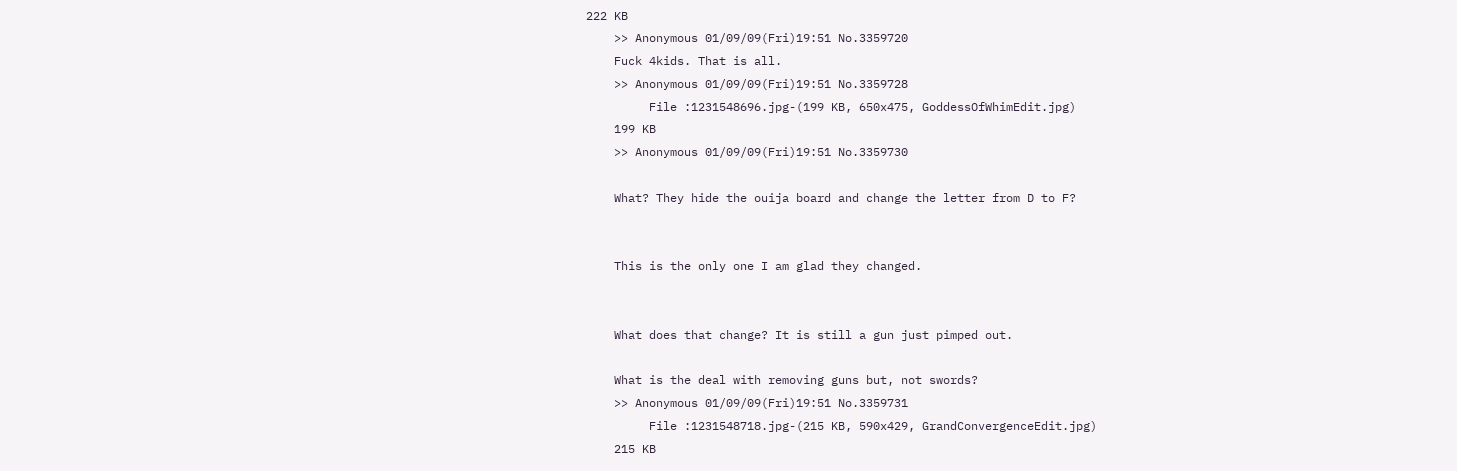222 KB
    >> Anonymous 01/09/09(Fri)19:51 No.3359720
    Fuck 4kids. That is all.
    >> Anonymous 01/09/09(Fri)19:51 No.3359728
         File :1231548696.jpg-(199 KB, 650x475, GoddessOfWhimEdit.jpg)
    199 KB
    >> Anonymous 01/09/09(Fri)19:51 No.3359730

    What? They hide the ouija board and change the letter from D to F?


    This is the only one I am glad they changed.


    What does that change? It is still a gun just pimped out.

    What is the deal with removing guns but, not swords?
    >> Anonymous 01/09/09(Fri)19:51 No.3359731
         File :1231548718.jpg-(215 KB, 590x429, GrandConvergenceEdit.jpg)
    215 KB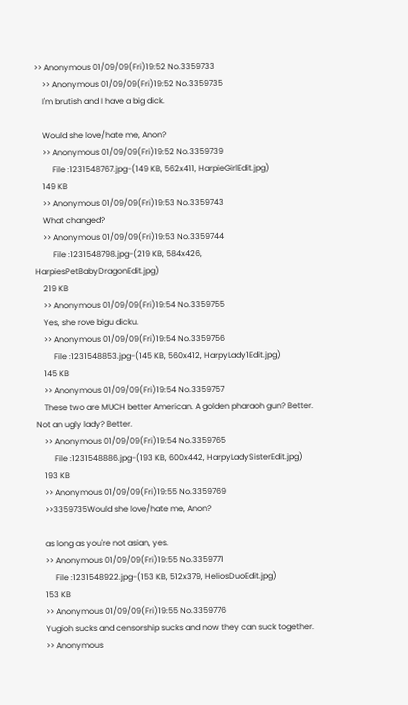>> Anonymous 01/09/09(Fri)19:52 No.3359733
    >> Anonymous 01/09/09(Fri)19:52 No.3359735
    I'm brutish and I have a big dick.

    Would she love/hate me, Anon?
    >> Anonymous 01/09/09(Fri)19:52 No.3359739
         File :1231548767.jpg-(149 KB, 562x411, HarpieGirlEdit.jpg)
    149 KB
    >> Anonymous 01/09/09(Fri)19:53 No.3359743
    What changed?
    >> Anonymous 01/09/09(Fri)19:53 No.3359744
         File :1231548798.jpg-(219 KB, 584x426, HarpiesPetBabyDragonEdit.jpg)
    219 KB
    >> Anonymous 01/09/09(Fri)19:54 No.3359755
    Yes, she rove bigu dicku.
    >> Anonymous 01/09/09(Fri)19:54 No.3359756
         File :1231548853.jpg-(145 KB, 560x412, HarpyLady1Edit.jpg)
    145 KB
    >> Anonymous 01/09/09(Fri)19:54 No.3359757
    These two are MUCH better American. A golden pharaoh gun? Better. Not an ugly lady? Better.
    >> Anonymous 01/09/09(Fri)19:54 No.3359765
         File :1231548886.jpg-(193 KB, 600x442, HarpyLadySisterEdit.jpg)
    193 KB
    >> Anonymous 01/09/09(Fri)19:55 No.3359769
    >>3359735Would she love/hate me, Anon?

    as long as you're not asian, yes.
    >> Anonymous 01/09/09(Fri)19:55 No.3359771
         File :1231548922.jpg-(153 KB, 512x379, HeliosDuoEdit.jpg)
    153 KB
    >> Anonymous 01/09/09(Fri)19:55 No.3359776
    Yugioh sucks and censorship sucks and now they can suck together.
    >> Anonymous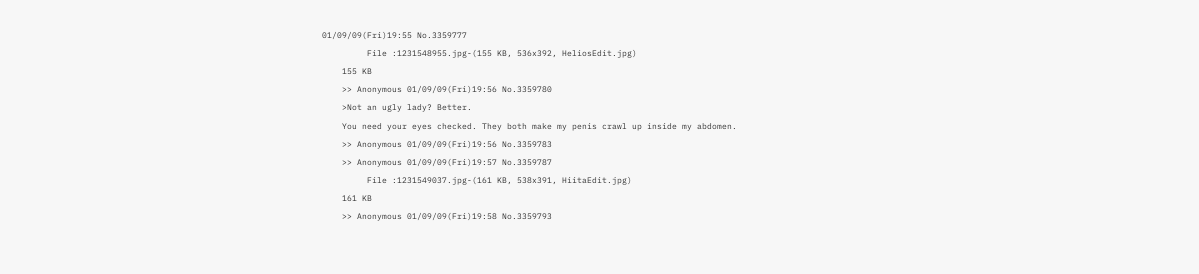01/09/09(Fri)19:55 No.3359777
         File :1231548955.jpg-(155 KB, 536x392, HeliosEdit.jpg)
    155 KB
    >> Anonymous 01/09/09(Fri)19:56 No.3359780
    >Not an ugly lady? Better.
    You need your eyes checked. They both make my penis crawl up inside my abdomen.
    >> Anonymous 01/09/09(Fri)19:56 No.3359783
    >> Anonymous 01/09/09(Fri)19:57 No.3359787
         File :1231549037.jpg-(161 KB, 538x391, HiitaEdit.jpg)
    161 KB
    >> Anonymous 01/09/09(Fri)19:58 No.3359793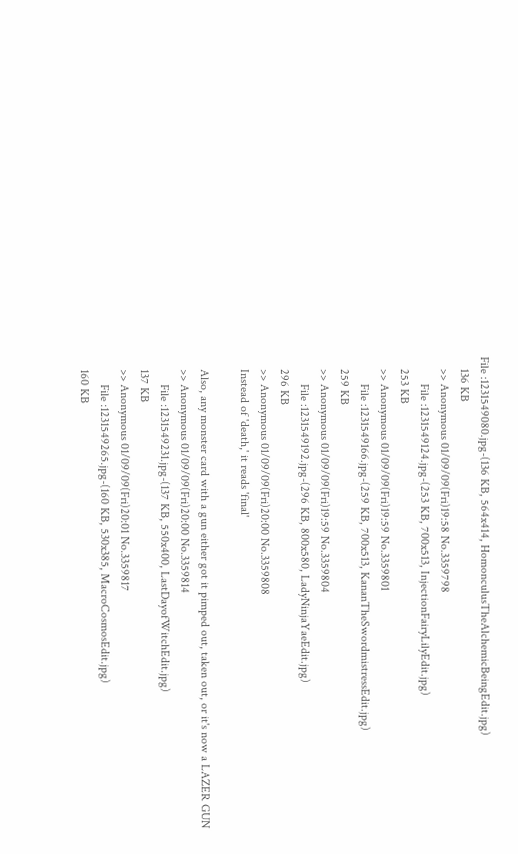File :1231549080.jpg-(136 KB, 564x414, HomonculusTheAlchemicBeingEdit.jpg)
    136 KB
    >> Anonymous 01/09/09(Fri)19:58 No.3359798
         File :1231549124.jpg-(253 KB, 700x513, InjectionFairyLilyEdit.jpg)
    253 KB
    >> Anonymous 01/09/09(Fri)19:59 No.3359801
         File :1231549166.jpg-(259 KB, 700x513, KananTheSwordmistressEdit.jpg)
    259 KB
    >> Anonymous 01/09/09(Fri)19:59 No.3359804
         File :1231549192.jpg-(296 KB, 800x580, LadyNinjaYaeEdit.jpg)
    296 KB
    >> Anonymous 01/09/09(Fri)20:00 No.3359808
    Instead of 'death,' it reads 'final'

    Also, any monster card with a gun either got it pimped out, taken out, or it's now a LAZER GUN
    >> Anonymous 01/09/09(Fri)20:00 No.3359814
         File :1231549231.jpg-(137 KB, 550x400, LastDayofWitchEdit.jpg)
    137 KB
    >> Anonymous 01/09/09(Fri)20:01 No.3359817
         File :1231549265.jpg-(160 KB, 530x385, MacroCosmosEdit.jpg)
    160 KB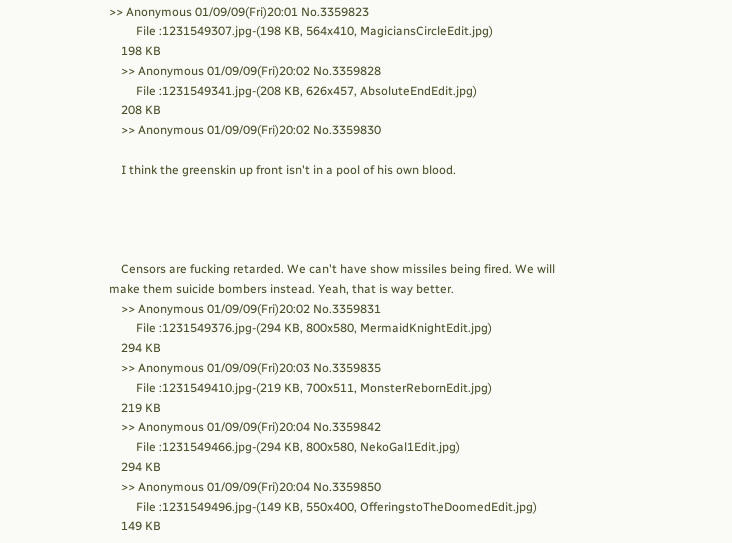>> Anonymous 01/09/09(Fri)20:01 No.3359823
         File :1231549307.jpg-(198 KB, 564x410, MagiciansCircleEdit.jpg)
    198 KB
    >> Anonymous 01/09/09(Fri)20:02 No.3359828
         File :1231549341.jpg-(208 KB, 626x457, AbsoluteEndEdit.jpg)
    208 KB
    >> Anonymous 01/09/09(Fri)20:02 No.3359830

    I think the greenskin up front isn't in a pool of his own blood.




    Censors are fucking retarded. We can't have show missiles being fired. We will make them suicide bombers instead. Yeah, that is way better.
    >> Anonymous 01/09/09(Fri)20:02 No.3359831
         File :1231549376.jpg-(294 KB, 800x580, MermaidKnightEdit.jpg)
    294 KB
    >> Anonymous 01/09/09(Fri)20:03 No.3359835
         File :1231549410.jpg-(219 KB, 700x511, MonsterRebornEdit.jpg)
    219 KB
    >> Anonymous 01/09/09(Fri)20:04 No.3359842
         File :1231549466.jpg-(294 KB, 800x580, NekoGal1Edit.jpg)
    294 KB
    >> Anonymous 01/09/09(Fri)20:04 No.3359850
         File :1231549496.jpg-(149 KB, 550x400, OfferingstoTheDoomedEdit.jpg)
    149 KB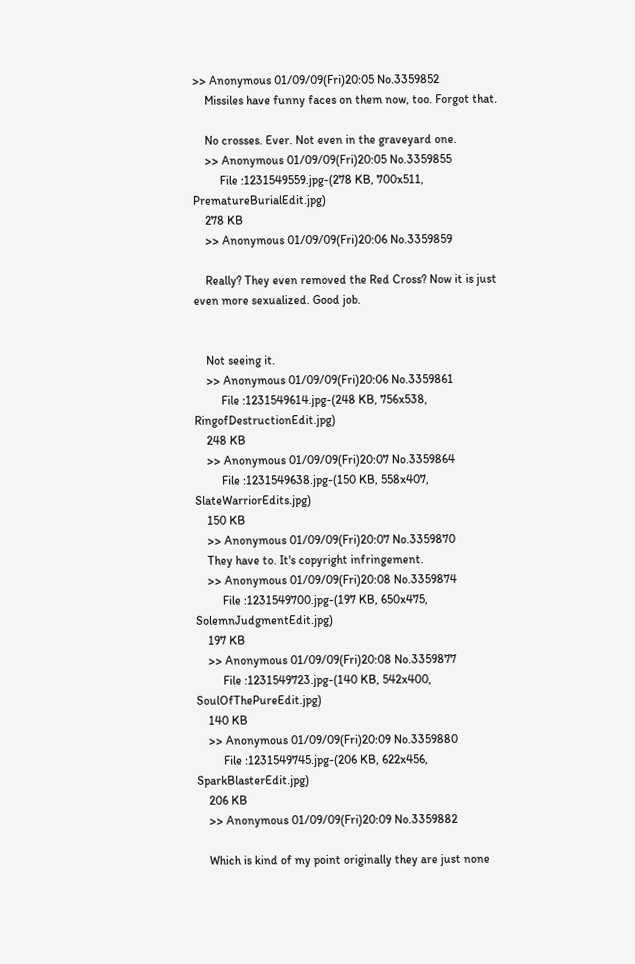>> Anonymous 01/09/09(Fri)20:05 No.3359852
    Missiles have funny faces on them now, too. Forgot that.

    No crosses. Ever. Not even in the graveyard one.
    >> Anonymous 01/09/09(Fri)20:05 No.3359855
         File :1231549559.jpg-(278 KB, 700x511, PrematureBurialEdit.jpg)
    278 KB
    >> Anonymous 01/09/09(Fri)20:06 No.3359859

    Really? They even removed the Red Cross? Now it is just even more sexualized. Good job.


    Not seeing it.
    >> Anonymous 01/09/09(Fri)20:06 No.3359861
         File :1231549614.jpg-(248 KB, 756x538, RingofDestructionEdit.jpg)
    248 KB
    >> Anonymous 01/09/09(Fri)20:07 No.3359864
         File :1231549638.jpg-(150 KB, 558x407, SlateWarriorEdits.jpg)
    150 KB
    >> Anonymous 01/09/09(Fri)20:07 No.3359870
    They have to. It's copyright infringement.
    >> Anonymous 01/09/09(Fri)20:08 No.3359874
         File :1231549700.jpg-(197 KB, 650x475, SolemnJudgmentEdit.jpg)
    197 KB
    >> Anonymous 01/09/09(Fri)20:08 No.3359877
         File :1231549723.jpg-(140 KB, 542x400, SoulOfThePureEdit.jpg)
    140 KB
    >> Anonymous 01/09/09(Fri)20:09 No.3359880
         File :1231549745.jpg-(206 KB, 622x456, SparkBlasterEdit.jpg)
    206 KB
    >> Anonymous 01/09/09(Fri)20:09 No.3359882

    Which is kind of my point originally they are just none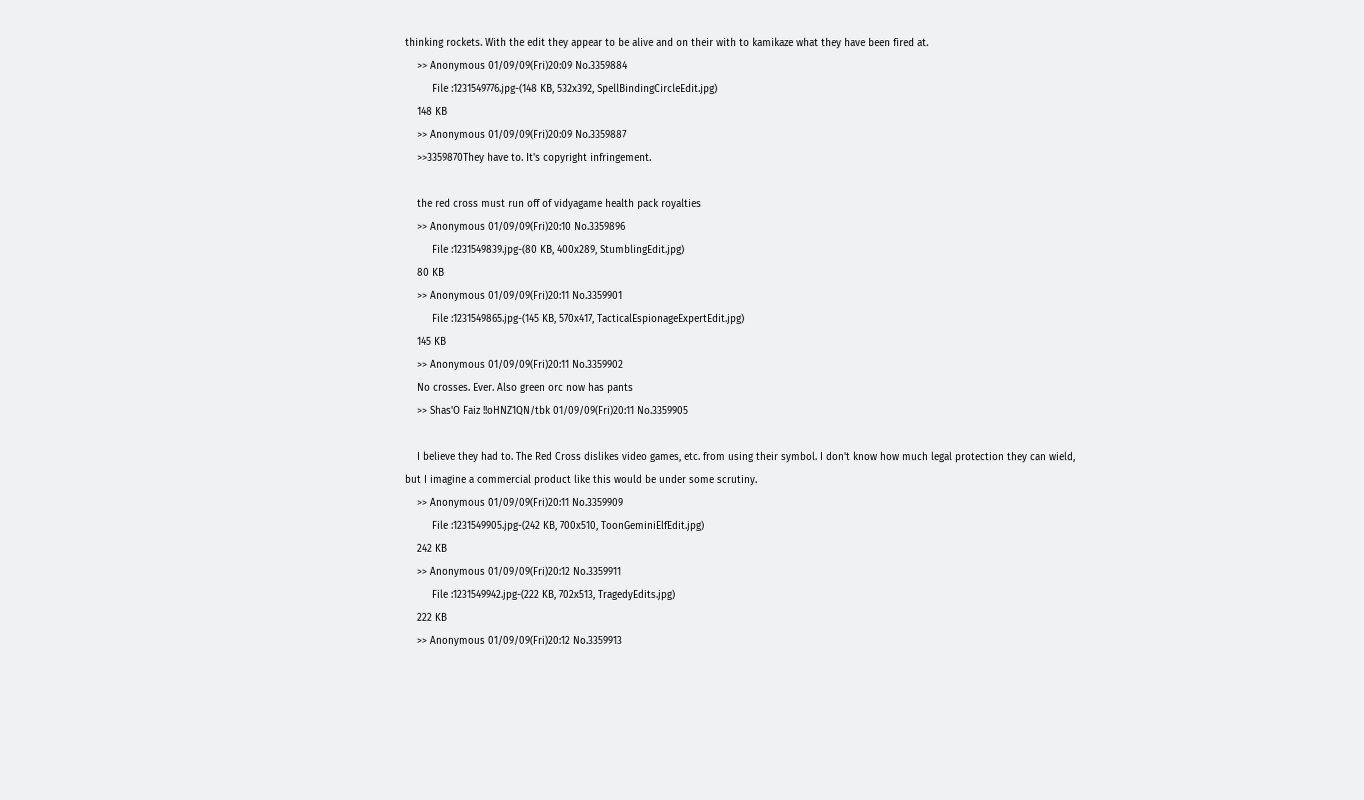thinking rockets. With the edit they appear to be alive and on their with to kamikaze what they have been fired at.
    >> Anonymous 01/09/09(Fri)20:09 No.3359884
         File :1231549776.jpg-(148 KB, 532x392, SpellBindingCircleEdit.jpg)
    148 KB
    >> Anonymous 01/09/09(Fri)20:09 No.3359887
    >>3359870They have to. It's copyright infringement.

    the red cross must run off of vidyagame health pack royalties
    >> Anonymous 01/09/09(Fri)20:10 No.3359896
         File :1231549839.jpg-(80 KB, 400x289, StumblingEdit.jpg)
    80 KB
    >> Anonymous 01/09/09(Fri)20:11 No.3359901
         File :1231549865.jpg-(145 KB, 570x417, TacticalEspionageExpertEdit.jpg)
    145 KB
    >> Anonymous 01/09/09(Fri)20:11 No.3359902
    No crosses. Ever. Also green orc now has pants
    >> Shas'O Faiz !!oHNZ1QN/tbk 01/09/09(Fri)20:11 No.3359905

    I believe they had to. The Red Cross dislikes video games, etc. from using their symbol. I don't know how much legal protection they can wield, but I imagine a commercial product like this would be under some scrutiny.
    >> Anonymous 01/09/09(Fri)20:11 No.3359909
         File :1231549905.jpg-(242 KB, 700x510, ToonGeminiElfEdit.jpg)
    242 KB
    >> Anonymous 01/09/09(Fri)20:12 No.3359911
         File :1231549942.jpg-(222 KB, 702x513, TragedyEdits.jpg)
    222 KB
    >> Anonymous 01/09/09(Fri)20:12 No.3359913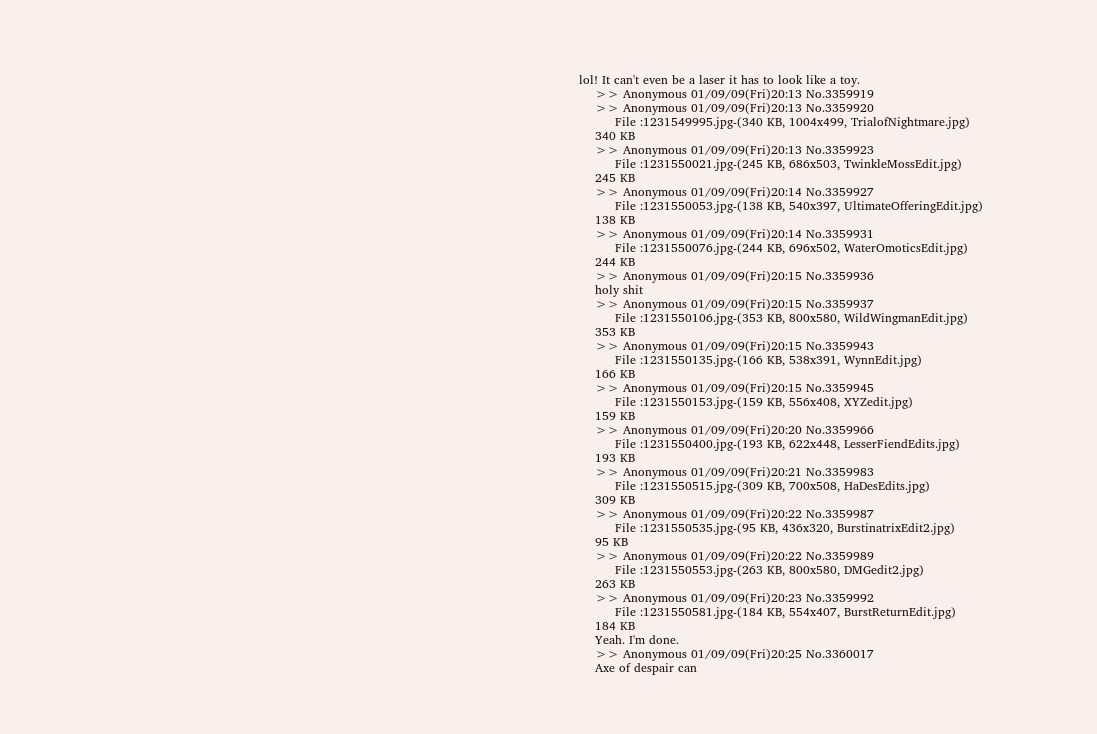lol! It can't even be a laser it has to look like a toy.
    >> Anonymous 01/09/09(Fri)20:13 No.3359919
    >> Anonymous 01/09/09(Fri)20:13 No.3359920
         File :1231549995.jpg-(340 KB, 1004x499, TrialofNightmare.jpg)
    340 KB
    >> Anonymous 01/09/09(Fri)20:13 No.3359923
         File :1231550021.jpg-(245 KB, 686x503, TwinkleMossEdit.jpg)
    245 KB
    >> Anonymous 01/09/09(Fri)20:14 No.3359927
         File :1231550053.jpg-(138 KB, 540x397, UltimateOfferingEdit.jpg)
    138 KB
    >> Anonymous 01/09/09(Fri)20:14 No.3359931
         File :1231550076.jpg-(244 KB, 696x502, WaterOmoticsEdit.jpg)
    244 KB
    >> Anonymous 01/09/09(Fri)20:15 No.3359936
    holy shit
    >> Anonymous 01/09/09(Fri)20:15 No.3359937
         File :1231550106.jpg-(353 KB, 800x580, WildWingmanEdit.jpg)
    353 KB
    >> Anonymous 01/09/09(Fri)20:15 No.3359943
         File :1231550135.jpg-(166 KB, 538x391, WynnEdit.jpg)
    166 KB
    >> Anonymous 01/09/09(Fri)20:15 No.3359945
         File :1231550153.jpg-(159 KB, 556x408, XYZedit.jpg)
    159 KB
    >> Anonymous 01/09/09(Fri)20:20 No.3359966
         File :1231550400.jpg-(193 KB, 622x448, LesserFiendEdits.jpg)
    193 KB
    >> Anonymous 01/09/09(Fri)20:21 No.3359983
         File :1231550515.jpg-(309 KB, 700x508, HaDesEdits.jpg)
    309 KB
    >> Anonymous 01/09/09(Fri)20:22 No.3359987
         File :1231550535.jpg-(95 KB, 436x320, BurstinatrixEdit2.jpg)
    95 KB
    >> Anonymous 01/09/09(Fri)20:22 No.3359989
         File :1231550553.jpg-(263 KB, 800x580, DMGedit2.jpg)
    263 KB
    >> Anonymous 01/09/09(Fri)20:23 No.3359992
         File :1231550581.jpg-(184 KB, 554x407, BurstReturnEdit.jpg)
    184 KB
    Yeah. I'm done.
    >> Anonymous 01/09/09(Fri)20:25 No.3360017
    Axe of despair can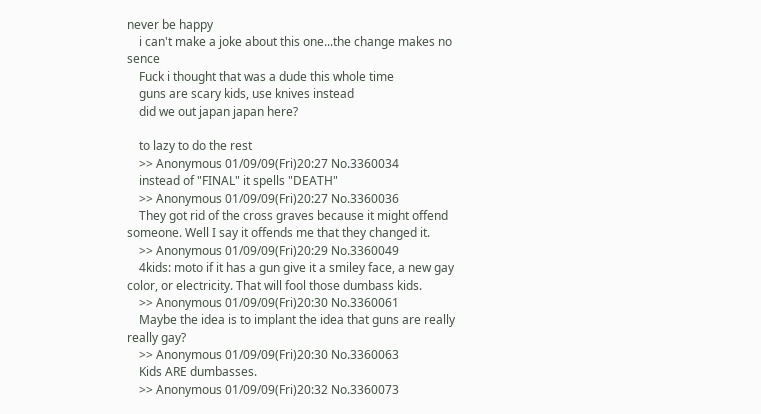never be happy
    i can't make a joke about this one...the change makes no sence
    Fuck i thought that was a dude this whole time
    guns are scary kids, use knives instead
    did we out japan japan here?

    to lazy to do the rest
    >> Anonymous 01/09/09(Fri)20:27 No.3360034
    instead of "FINAL" it spells "DEATH"
    >> Anonymous 01/09/09(Fri)20:27 No.3360036
    They got rid of the cross graves because it might offend someone. Well I say it offends me that they changed it.
    >> Anonymous 01/09/09(Fri)20:29 No.3360049
    4kids: moto if it has a gun give it a smiley face, a new gay color, or electricity. That will fool those dumbass kids.
    >> Anonymous 01/09/09(Fri)20:30 No.3360061
    Maybe the idea is to implant the idea that guns are really really gay?
    >> Anonymous 01/09/09(Fri)20:30 No.3360063
    Kids ARE dumbasses.
    >> Anonymous 01/09/09(Fri)20:32 No.3360073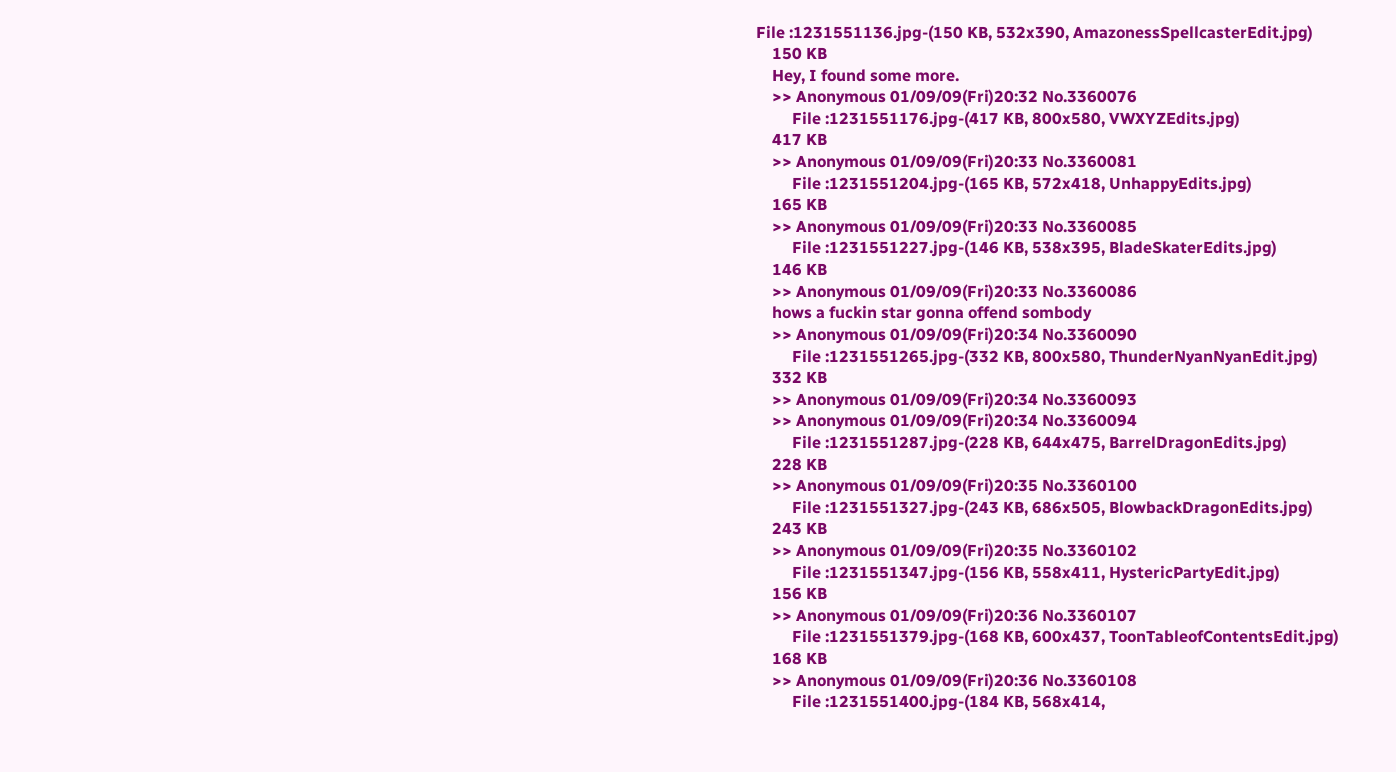File :1231551136.jpg-(150 KB, 532x390, AmazonessSpellcasterEdit.jpg)
    150 KB
    Hey, I found some more.
    >> Anonymous 01/09/09(Fri)20:32 No.3360076
         File :1231551176.jpg-(417 KB, 800x580, VWXYZEdits.jpg)
    417 KB
    >> Anonymous 01/09/09(Fri)20:33 No.3360081
         File :1231551204.jpg-(165 KB, 572x418, UnhappyEdits.jpg)
    165 KB
    >> Anonymous 01/09/09(Fri)20:33 No.3360085
         File :1231551227.jpg-(146 KB, 538x395, BladeSkaterEdits.jpg)
    146 KB
    >> Anonymous 01/09/09(Fri)20:33 No.3360086
    hows a fuckin star gonna offend sombody
    >> Anonymous 01/09/09(Fri)20:34 No.3360090
         File :1231551265.jpg-(332 KB, 800x580, ThunderNyanNyanEdit.jpg)
    332 KB
    >> Anonymous 01/09/09(Fri)20:34 No.3360093
    >> Anonymous 01/09/09(Fri)20:34 No.3360094
         File :1231551287.jpg-(228 KB, 644x475, BarrelDragonEdits.jpg)
    228 KB
    >> Anonymous 01/09/09(Fri)20:35 No.3360100
         File :1231551327.jpg-(243 KB, 686x505, BlowbackDragonEdits.jpg)
    243 KB
    >> Anonymous 01/09/09(Fri)20:35 No.3360102
         File :1231551347.jpg-(156 KB, 558x411, HystericPartyEdit.jpg)
    156 KB
    >> Anonymous 01/09/09(Fri)20:36 No.3360107
         File :1231551379.jpg-(168 KB, 600x437, ToonTableofContentsEdit.jpg)
    168 KB
    >> Anonymous 01/09/09(Fri)20:36 No.3360108
         File :1231551400.jpg-(184 KB, 568x414,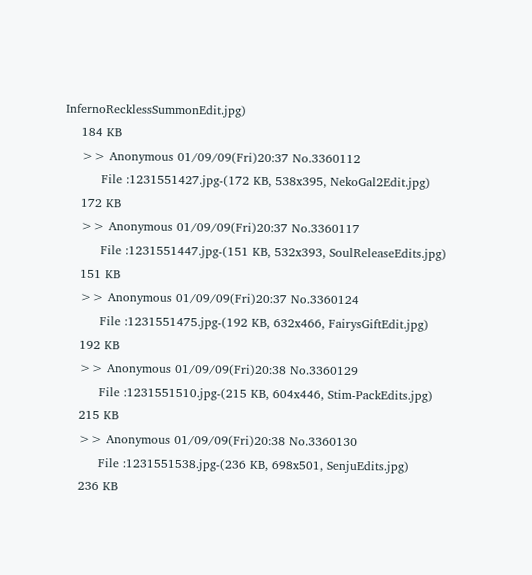InfernoRecklessSummonEdit.jpg)
    184 KB
    >> Anonymous 01/09/09(Fri)20:37 No.3360112
         File :1231551427.jpg-(172 KB, 538x395, NekoGal2Edit.jpg)
    172 KB
    >> Anonymous 01/09/09(Fri)20:37 No.3360117
         File :1231551447.jpg-(151 KB, 532x393, SoulReleaseEdits.jpg)
    151 KB
    >> Anonymous 01/09/09(Fri)20:37 No.3360124
         File :1231551475.jpg-(192 KB, 632x466, FairysGiftEdit.jpg)
    192 KB
    >> Anonymous 01/09/09(Fri)20:38 No.3360129
         File :1231551510.jpg-(215 KB, 604x446, Stim-PackEdits.jpg)
    215 KB
    >> Anonymous 01/09/09(Fri)20:38 No.3360130
         File :1231551538.jpg-(236 KB, 698x501, SenjuEdits.jpg)
    236 KB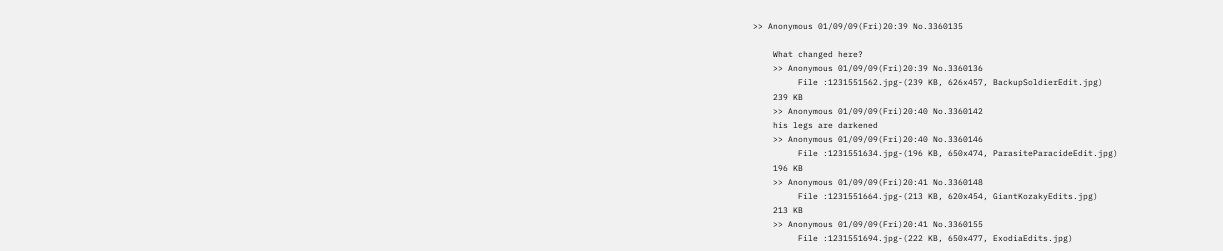>> Anonymous 01/09/09(Fri)20:39 No.3360135

    What changed here?
    >> Anonymous 01/09/09(Fri)20:39 No.3360136
         File :1231551562.jpg-(239 KB, 626x457, BackupSoldierEdit.jpg)
    239 KB
    >> Anonymous 01/09/09(Fri)20:40 No.3360142
    his legs are darkened
    >> Anonymous 01/09/09(Fri)20:40 No.3360146
         File :1231551634.jpg-(196 KB, 650x474, ParasiteParacideEdit.jpg)
    196 KB
    >> Anonymous 01/09/09(Fri)20:41 No.3360148
         File :1231551664.jpg-(213 KB, 620x454, GiantKozakyEdits.jpg)
    213 KB
    >> Anonymous 01/09/09(Fri)20:41 No.3360155
         File :1231551694.jpg-(222 KB, 650x477, ExodiaEdits.jpg)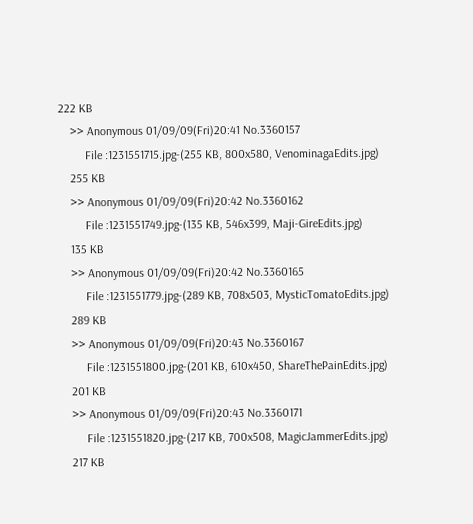222 KB
    >> Anonymous 01/09/09(Fri)20:41 No.3360157
         File :1231551715.jpg-(255 KB, 800x580, VenominagaEdits.jpg)
    255 KB
    >> Anonymous 01/09/09(Fri)20:42 No.3360162
         File :1231551749.jpg-(135 KB, 546x399, Maji-GireEdits.jpg)
    135 KB
    >> Anonymous 01/09/09(Fri)20:42 No.3360165
         File :1231551779.jpg-(289 KB, 708x503, MysticTomatoEdits.jpg)
    289 KB
    >> Anonymous 01/09/09(Fri)20:43 No.3360167
         File :1231551800.jpg-(201 KB, 610x450, ShareThePainEdits.jpg)
    201 KB
    >> Anonymous 01/09/09(Fri)20:43 No.3360171
         File :1231551820.jpg-(217 KB, 700x508, MagicJammerEdits.jpg)
    217 KB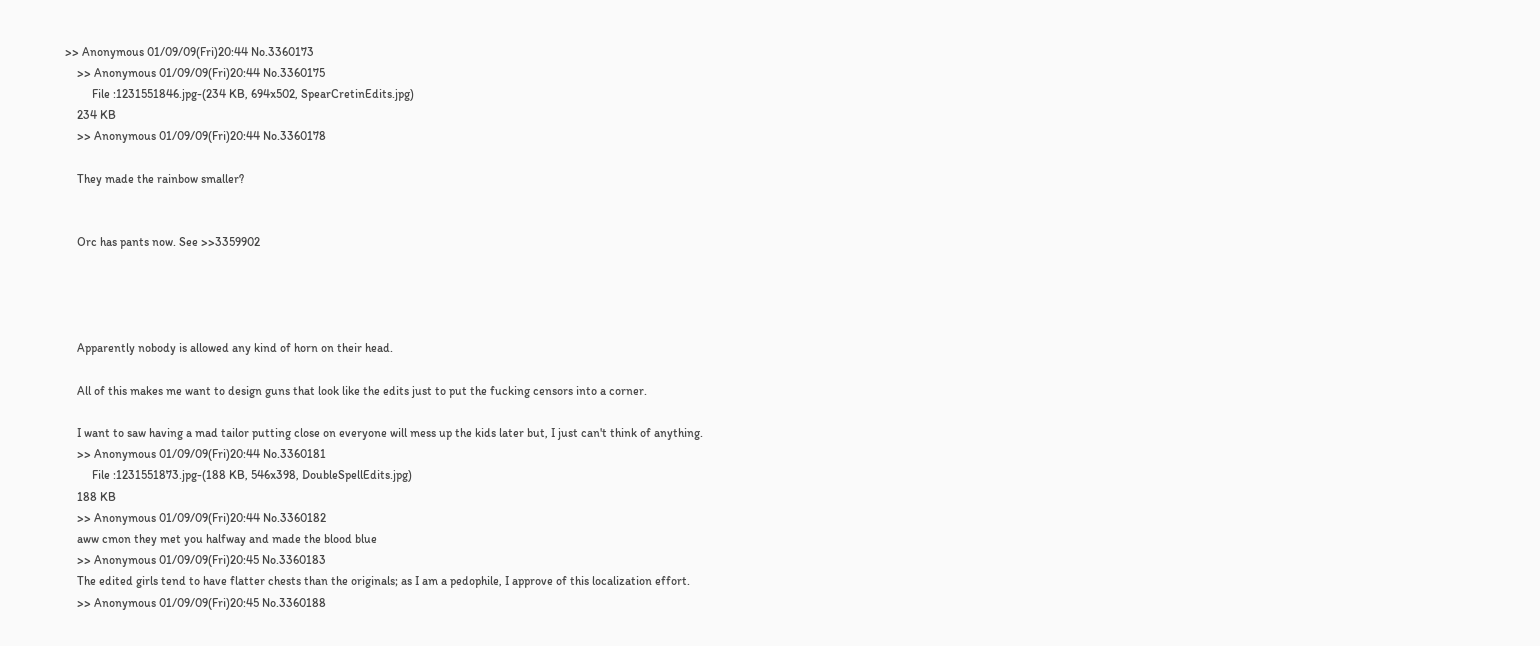>> Anonymous 01/09/09(Fri)20:44 No.3360173
    >> Anonymous 01/09/09(Fri)20:44 No.3360175
         File :1231551846.jpg-(234 KB, 694x502, SpearCretinEdits.jpg)
    234 KB
    >> Anonymous 01/09/09(Fri)20:44 No.3360178

    They made the rainbow smaller?


    Orc has pants now. See >>3359902




    Apparently nobody is allowed any kind of horn on their head.

    All of this makes me want to design guns that look like the edits just to put the fucking censors into a corner.

    I want to saw having a mad tailor putting close on everyone will mess up the kids later but, I just can't think of anything.
    >> Anonymous 01/09/09(Fri)20:44 No.3360181
         File :1231551873.jpg-(188 KB, 546x398, DoubleSpellEdits.jpg)
    188 KB
    >> Anonymous 01/09/09(Fri)20:44 No.3360182
    aww cmon they met you halfway and made the blood blue
    >> Anonymous 01/09/09(Fri)20:45 No.3360183
    The edited girls tend to have flatter chests than the originals; as I am a pedophile, I approve of this localization effort.
    >> Anonymous 01/09/09(Fri)20:45 No.3360188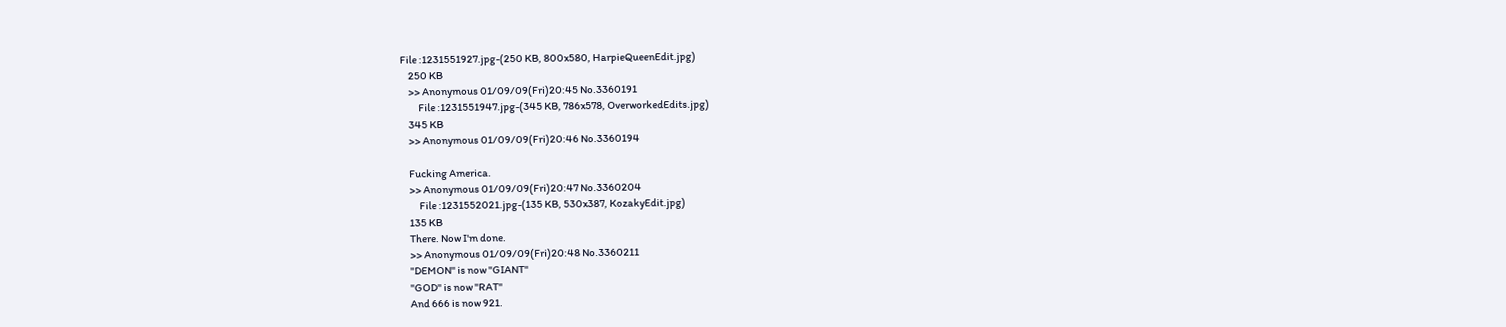File :1231551927.jpg-(250 KB, 800x580, HarpieQueenEdit.jpg)
    250 KB
    >> Anonymous 01/09/09(Fri)20:45 No.3360191
         File :1231551947.jpg-(345 KB, 786x578, OverworkedEdits.jpg)
    345 KB
    >> Anonymous 01/09/09(Fri)20:46 No.3360194

    Fucking America.
    >> Anonymous 01/09/09(Fri)20:47 No.3360204
         File :1231552021.jpg-(135 KB, 530x387, KozakyEdit.jpg)
    135 KB
    There. Now I'm done.
    >> Anonymous 01/09/09(Fri)20:48 No.3360211
    "DEMON" is now "GIANT"
    "GOD" is now "RAT"
    And 666 is now 921.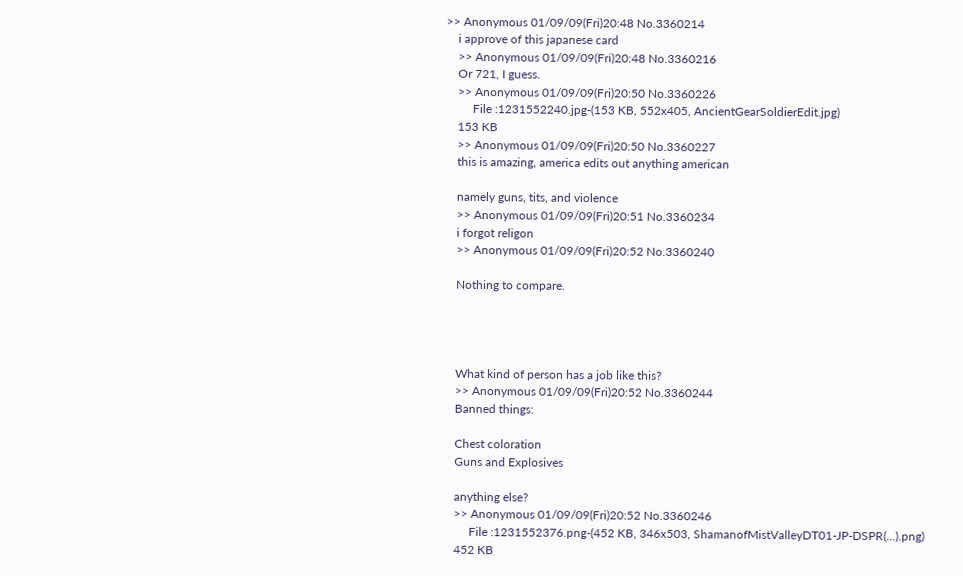>> Anonymous 01/09/09(Fri)20:48 No.3360214
    i approve of this japanese card
    >> Anonymous 01/09/09(Fri)20:48 No.3360216
    Or 721, I guess.
    >> Anonymous 01/09/09(Fri)20:50 No.3360226
         File :1231552240.jpg-(153 KB, 552x405, AncientGearSoldierEdit.jpg)
    153 KB
    >> Anonymous 01/09/09(Fri)20:50 No.3360227
    this is amazing, america edits out anything american

    namely guns, tits, and violence
    >> Anonymous 01/09/09(Fri)20:51 No.3360234
    i forgot religon
    >> Anonymous 01/09/09(Fri)20:52 No.3360240

    Nothing to compare.




    What kind of person has a job like this?
    >> Anonymous 01/09/09(Fri)20:52 No.3360244
    Banned things:

    Chest coloration
    Guns and Explosives

    anything else?
    >> Anonymous 01/09/09(Fri)20:52 No.3360246
         File :1231552376.png-(452 KB, 346x503, ShamanofMistValleyDT01-JP-DSPR(...).png)
    452 KB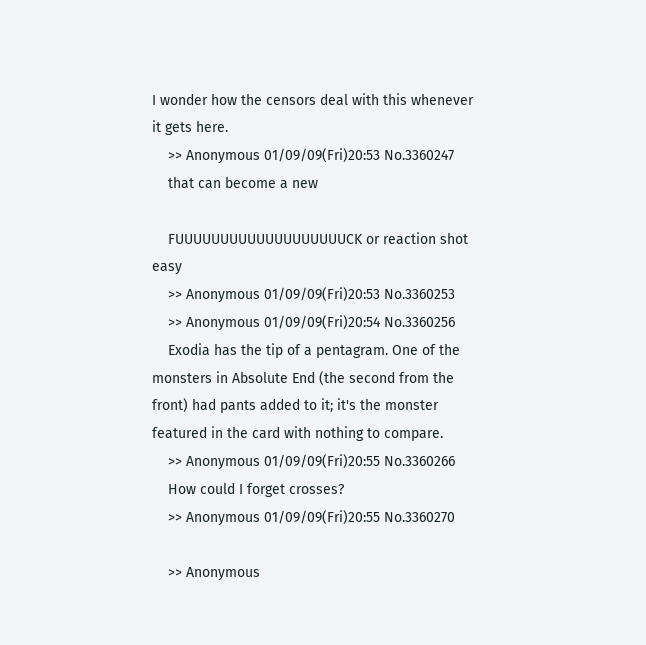I wonder how the censors deal with this whenever it gets here.
    >> Anonymous 01/09/09(Fri)20:53 No.3360247
    that can become a new

    FUUUUUUUUUUUUUUUUUUUCK or reaction shot easy
    >> Anonymous 01/09/09(Fri)20:53 No.3360253
    >> Anonymous 01/09/09(Fri)20:54 No.3360256
    Exodia has the tip of a pentagram. One of the monsters in Absolute End (the second from the front) had pants added to it; it's the monster featured in the card with nothing to compare.
    >> Anonymous 01/09/09(Fri)20:55 No.3360266
    How could I forget crosses?
    >> Anonymous 01/09/09(Fri)20:55 No.3360270

    >> Anonymous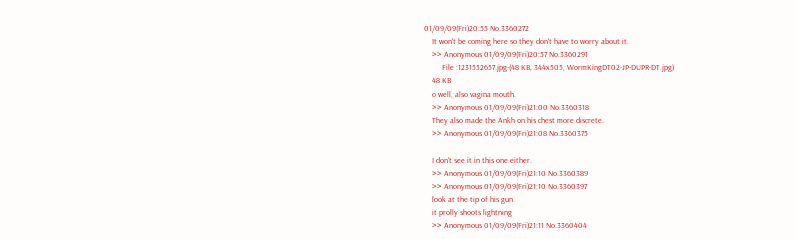01/09/09(Fri)20:55 No.3360272
    It won't be coming here so they don't have to worry about it.
    >> Anonymous 01/09/09(Fri)20:57 No.3360291
         File :1231552657.jpg-(48 KB, 344x505, WormKingDT02-JP-DUPR-DT.jpg)
    48 KB
    o well, also vagina mouth.
    >> Anonymous 01/09/09(Fri)21:00 No.3360318
    They also made the Ankh on his chest more discrete.
    >> Anonymous 01/09/09(Fri)21:08 No.3360375

    I don't see it in this one either.
    >> Anonymous 01/09/09(Fri)21:10 No.3360389
    >> Anonymous 01/09/09(Fri)21:10 No.3360397
    look at the tip of his gun
    it prolly shoots lightning
    >> Anonymous 01/09/09(Fri)21:11 No.3360404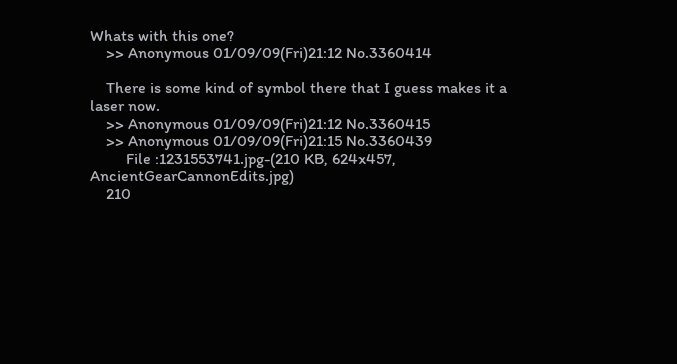Whats with this one?
    >> Anonymous 01/09/09(Fri)21:12 No.3360414

    There is some kind of symbol there that I guess makes it a laser now.
    >> Anonymous 01/09/09(Fri)21:12 No.3360415
    >> Anonymous 01/09/09(Fri)21:15 No.3360439
         File :1231553741.jpg-(210 KB, 624x457, AncientGearCannonEdits.jpg)
    210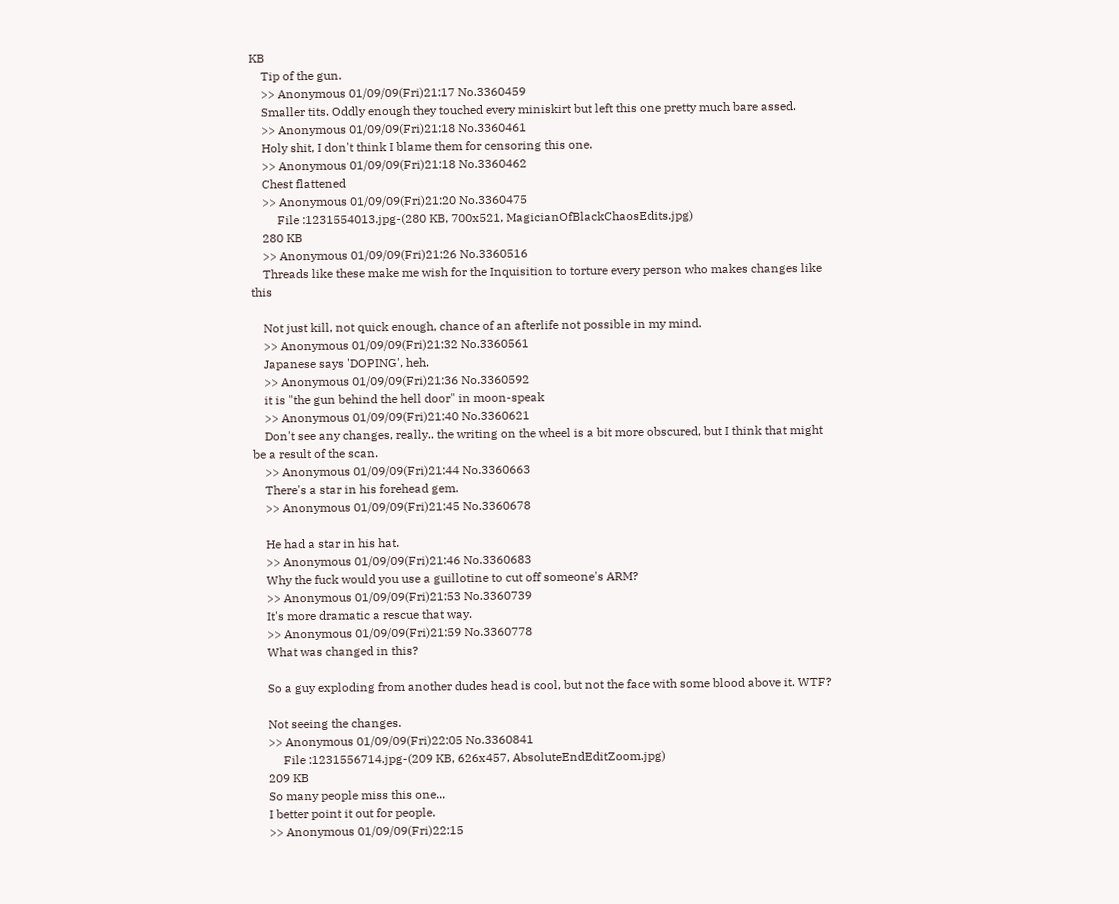KB
    Tip of the gun.
    >> Anonymous 01/09/09(Fri)21:17 No.3360459
    Smaller tits. Oddly enough they touched every miniskirt but left this one pretty much bare assed.
    >> Anonymous 01/09/09(Fri)21:18 No.3360461
    Holy shit, I don't think I blame them for censoring this one.
    >> Anonymous 01/09/09(Fri)21:18 No.3360462
    Chest flattened
    >> Anonymous 01/09/09(Fri)21:20 No.3360475
         File :1231554013.jpg-(280 KB, 700x521, MagicianOfBlackChaosEdits.jpg)
    280 KB
    >> Anonymous 01/09/09(Fri)21:26 No.3360516
    Threads like these make me wish for the Inquisition to torture every person who makes changes like this

    Not just kill, not quick enough, chance of an afterlife not possible in my mind.
    >> Anonymous 01/09/09(Fri)21:32 No.3360561
    Japanese says 'DOPING', heh.
    >> Anonymous 01/09/09(Fri)21:36 No.3360592
    it is "the gun behind the hell door" in moon-speak
    >> Anonymous 01/09/09(Fri)21:40 No.3360621
    Don't see any changes, really.. the writing on the wheel is a bit more obscured, but I think that might be a result of the scan.
    >> Anonymous 01/09/09(Fri)21:44 No.3360663
    There's a star in his forehead gem.
    >> Anonymous 01/09/09(Fri)21:45 No.3360678

    He had a star in his hat.
    >> Anonymous 01/09/09(Fri)21:46 No.3360683
    Why the fuck would you use a guillotine to cut off someone's ARM?
    >> Anonymous 01/09/09(Fri)21:53 No.3360739
    It's more dramatic a rescue that way.
    >> Anonymous 01/09/09(Fri)21:59 No.3360778
    What was changed in this?

    So a guy exploding from another dudes head is cool, but not the face with some blood above it. WTF?

    Not seeing the changes.
    >> Anonymous 01/09/09(Fri)22:05 No.3360841
         File :1231556714.jpg-(209 KB, 626x457, AbsoluteEndEditZoom.jpg)
    209 KB
    So many people miss this one...
    I better point it out for people.
    >> Anonymous 01/09/09(Fri)22:15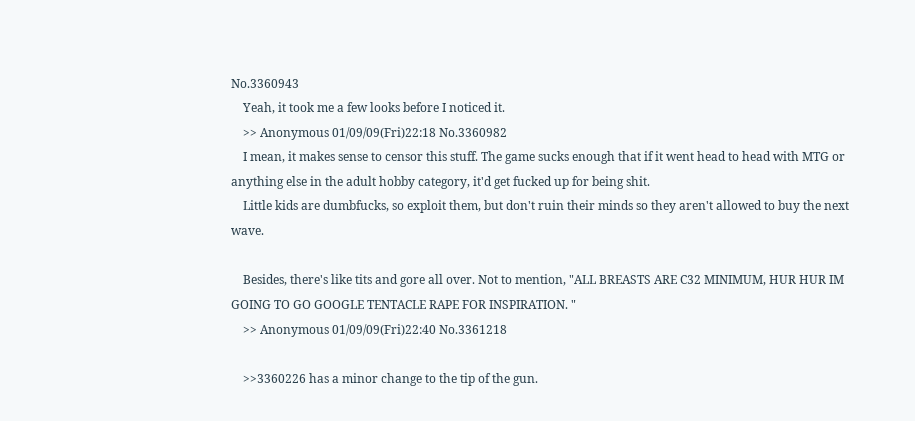No.3360943
    Yeah, it took me a few looks before I noticed it.
    >> Anonymous 01/09/09(Fri)22:18 No.3360982
    I mean, it makes sense to censor this stuff. The game sucks enough that if it went head to head with MTG or anything else in the adult hobby category, it'd get fucked up for being shit.
    Little kids are dumbfucks, so exploit them, but don't ruin their minds so they aren't allowed to buy the next wave.

    Besides, there's like tits and gore all over. Not to mention, "ALL BREASTS ARE C32 MINIMUM, HUR HUR IM GOING TO GO GOOGLE TENTACLE RAPE FOR INSPIRATION. "
    >> Anonymous 01/09/09(Fri)22:40 No.3361218

    >>3360226 has a minor change to the tip of the gun.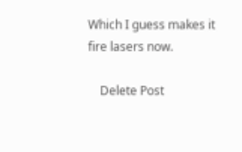Which I guess makes it fire lasers now.

    Delete Post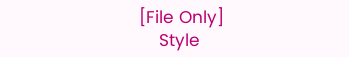[File Only]
    Style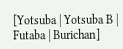[Yotsuba | Yotsuba B | Futaba | Burichan]